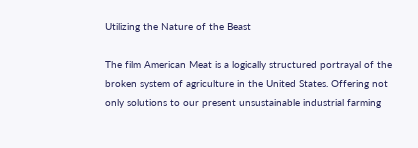Utilizing the Nature of the Beast

The film American Meat is a logically structured portrayal of the broken system of agriculture in the United States. Offering not only solutions to our present unsustainable industrial farming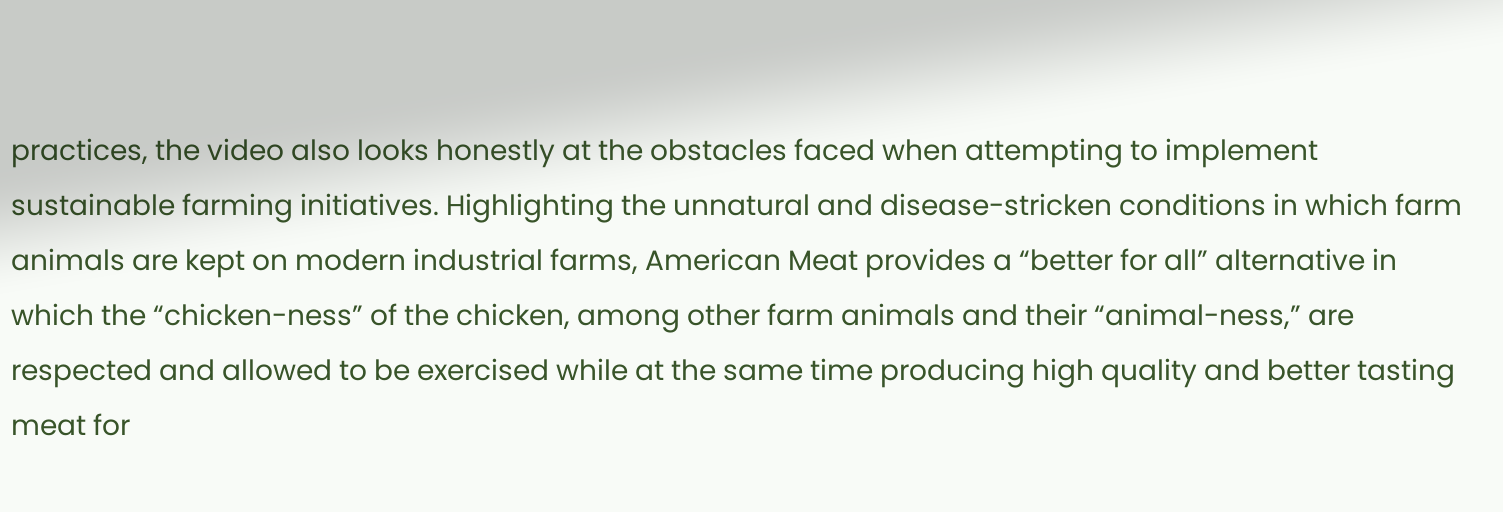practices, the video also looks honestly at the obstacles faced when attempting to implement sustainable farming initiatives. Highlighting the unnatural and disease-stricken conditions in which farm animals are kept on modern industrial farms, American Meat provides a “better for all” alternative in which the “chicken-ness” of the chicken, among other farm animals and their “animal-ness,” are respected and allowed to be exercised while at the same time producing high quality and better tasting meat for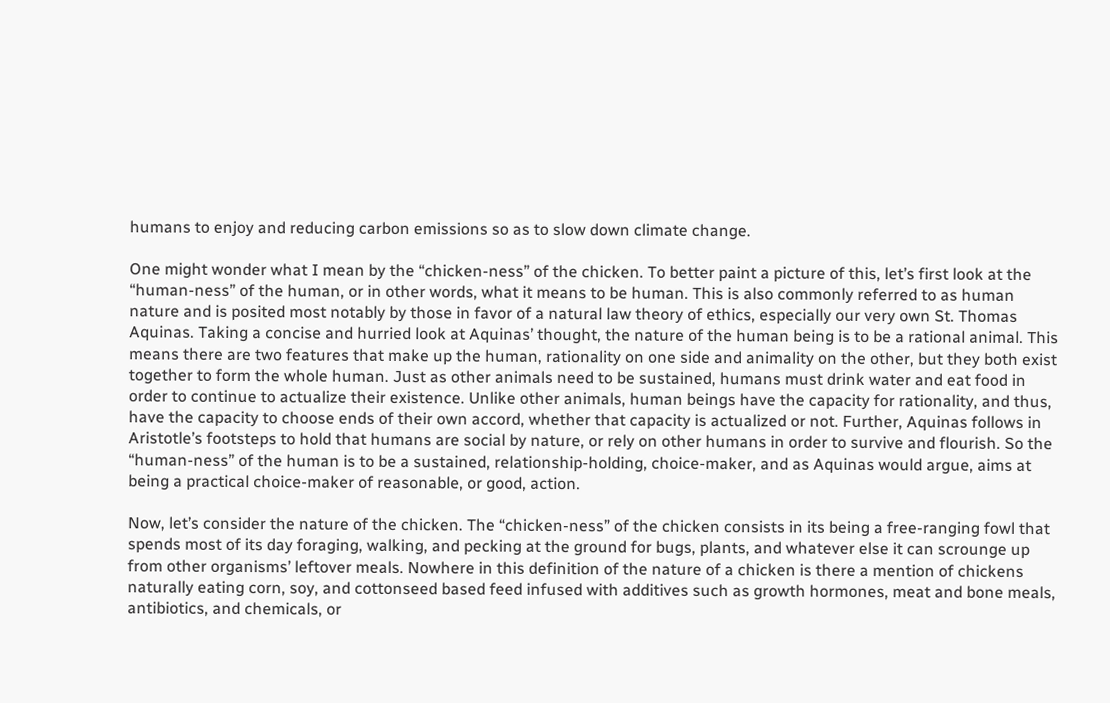humans to enjoy and reducing carbon emissions so as to slow down climate change.

One might wonder what I mean by the “chicken-ness” of the chicken. To better paint a picture of this, let’s first look at the “human-ness” of the human, or in other words, what it means to be human. This is also commonly referred to as human nature and is posited most notably by those in favor of a natural law theory of ethics, especially our very own St. Thomas Aquinas. Taking a concise and hurried look at Aquinas’ thought, the nature of the human being is to be a rational animal. This means there are two features that make up the human, rationality on one side and animality on the other, but they both exist together to form the whole human. Just as other animals need to be sustained, humans must drink water and eat food in order to continue to actualize their existence. Unlike other animals, human beings have the capacity for rationality, and thus, have the capacity to choose ends of their own accord, whether that capacity is actualized or not. Further, Aquinas follows in Aristotle’s footsteps to hold that humans are social by nature, or rely on other humans in order to survive and flourish. So the “human-ness” of the human is to be a sustained, relationship-holding, choice-maker, and as Aquinas would argue, aims at being a practical choice-maker of reasonable, or good, action.

Now, let’s consider the nature of the chicken. The “chicken-ness” of the chicken consists in its being a free-ranging fowl that spends most of its day foraging, walking, and pecking at the ground for bugs, plants, and whatever else it can scrounge up from other organisms’ leftover meals. Nowhere in this definition of the nature of a chicken is there a mention of chickens naturally eating corn, soy, and cottonseed based feed infused with additives such as growth hormones, meat and bone meals, antibiotics, and chemicals, or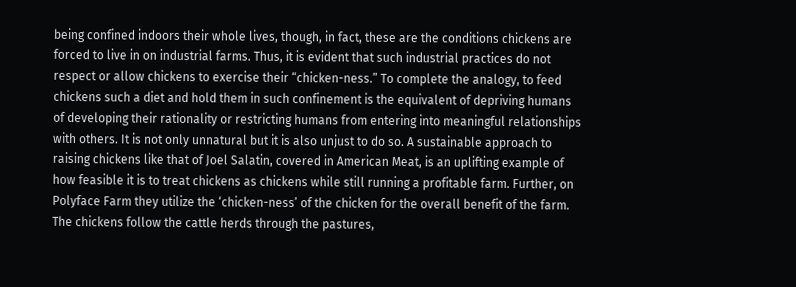being confined indoors their whole lives, though, in fact, these are the conditions chickens are forced to live in on industrial farms. Thus, it is evident that such industrial practices do not respect or allow chickens to exercise their “chicken-ness.” To complete the analogy, to feed chickens such a diet and hold them in such confinement is the equivalent of depriving humans of developing their rationality or restricting humans from entering into meaningful relationships with others. It is not only unnatural but it is also unjust to do so. A sustainable approach to raising chickens like that of Joel Salatin, covered in American Meat, is an uplifting example of how feasible it is to treat chickens as chickens while still running a profitable farm. Further, on Polyface Farm they utilize the ‘chicken-ness’ of the chicken for the overall benefit of the farm. The chickens follow the cattle herds through the pastures,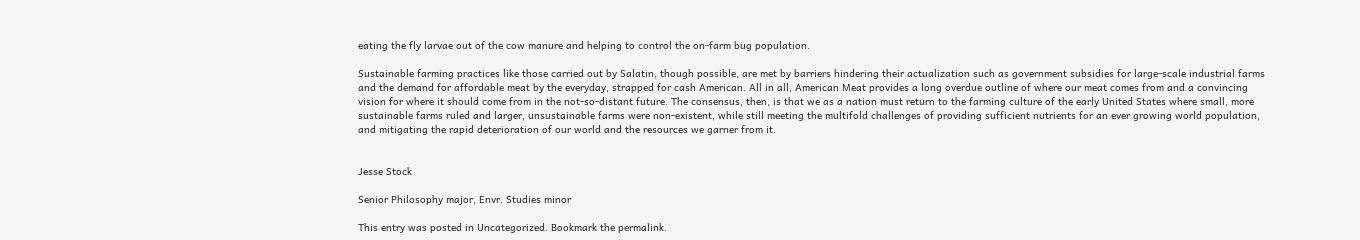eating the fly larvae out of the cow manure and helping to control the on-farm bug population.

Sustainable farming practices like those carried out by Salatin, though possible, are met by barriers hindering their actualization such as government subsidies for large-scale industrial farms and the demand for affordable meat by the everyday, strapped for cash American. All in all, American Meat provides a long overdue outline of where our meat comes from and a convincing vision for where it should come from in the not-so-distant future. The consensus, then, is that we as a nation must return to the farming culture of the early United States where small, more sustainable farms ruled and larger, unsustainable farms were non-existent, while still meeting the multifold challenges of providing sufficient nutrients for an ever growing world population, and mitigating the rapid deterioration of our world and the resources we garner from it.


Jesse Stock

Senior Philosophy major, Envr. Studies minor

This entry was posted in Uncategorized. Bookmark the permalink.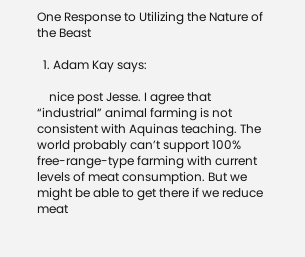One Response to Utilizing the Nature of the Beast

  1. Adam Kay says:

    nice post Jesse. I agree that “industrial” animal farming is not consistent with Aquinas teaching. The world probably can’t support 100% free-range-type farming with current levels of meat consumption. But we might be able to get there if we reduce meat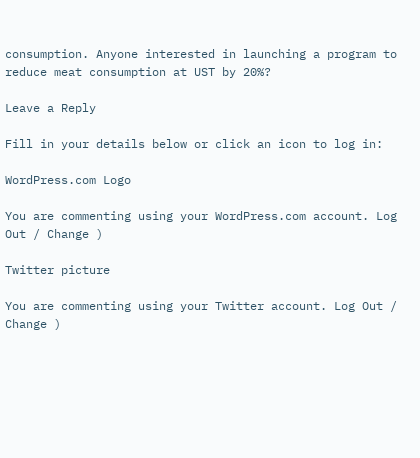consumption. Anyone interested in launching a program to reduce meat consumption at UST by 20%?

Leave a Reply

Fill in your details below or click an icon to log in:

WordPress.com Logo

You are commenting using your WordPress.com account. Log Out / Change )

Twitter picture

You are commenting using your Twitter account. Log Out / Change )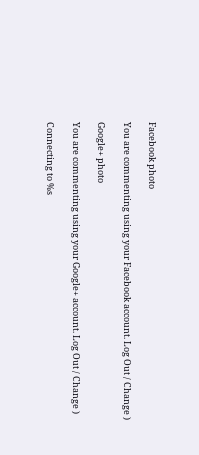Facebook photo

You are commenting using your Facebook account. Log Out / Change )

Google+ photo

You are commenting using your Google+ account. Log Out / Change )

Connecting to %s